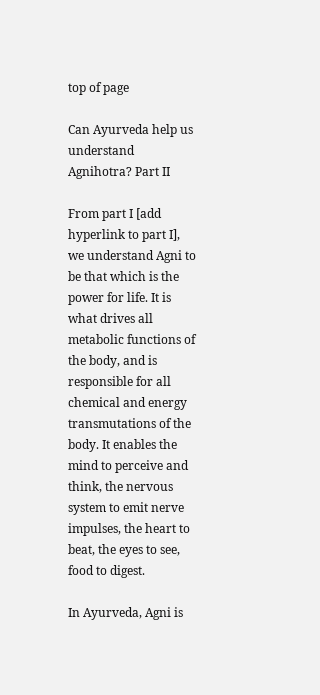top of page

Can Ayurveda help us understand Agnihotra? Part II

From part I [add hyperlink to part I], we understand Agni to be that which is the power for life. It is what drives all metabolic functions of the body, and is responsible for all chemical and energy transmutations of the body. It enables the mind to perceive and think, the nervous system to emit nerve impulses, the heart to beat, the eyes to see, food to digest.

In Ayurveda, Agni is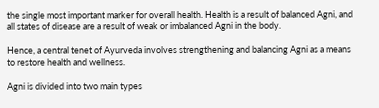the single most important marker for overall health. Health is a result of balanced Agni, and all states of disease are a result of weak or imbalanced Agni in the body.

Hence, a central tenet of Ayurveda involves strengthening and balancing Agni as a means to restore health and wellness.

Agni is divided into two main types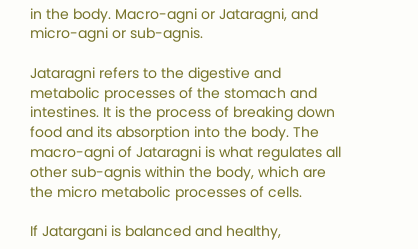in the body. Macro-agni or Jataragni, and micro-agni or sub-agnis.

Jataragni refers to the digestive and metabolic processes of the stomach and intestines. It is the process of breaking down food and its absorption into the body. The macro-agni of Jataragni is what regulates all other sub-agnis within the body, which are the micro metabolic processes of cells.

If Jatargani is balanced and healthy,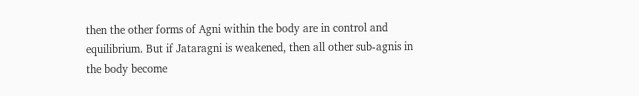then the other forms of Agni within the body are in control and equilibrium. But if Jataragni is weakened, then all other sub-agnis in the body become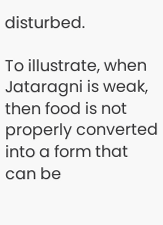disturbed.

To illustrate, when Jataragni is weak, then food is not properly converted into a form that can be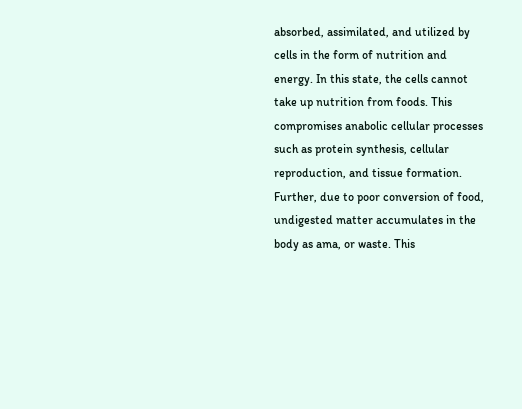absorbed, assimilated, and utilized by cells in the form of nutrition and energy. In this state, the cells cannot take up nutrition from foods. This compromises anabolic cellular processes such as protein synthesis, cellular reproduction, and tissue formation. Further, due to poor conversion of food, undigested matter accumulates in the body as ama, or waste. This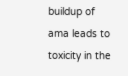buildup of ama leads to toxicity in the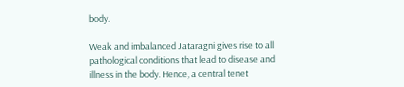body.

Weak and imbalanced Jataragni gives rise to all pathological conditions that lead to disease and illness in the body. Hence, a central tenet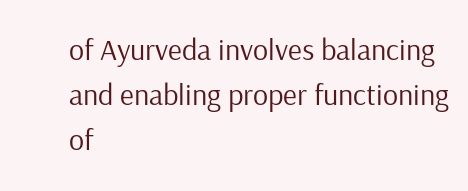of Ayurveda involves balancing and enabling proper functioning of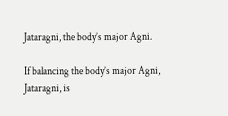Jataragni, the body’s major Agni.

If balancing the body’s major Agni, Jataragni, is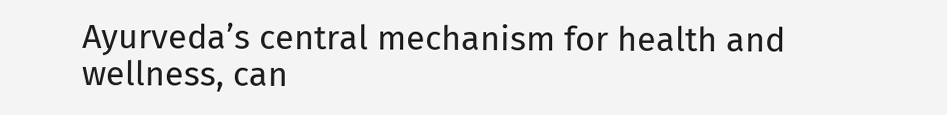Ayurveda’s central mechanism for health and wellness, can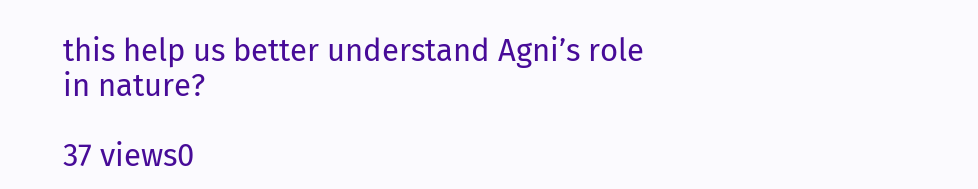this help us better understand Agni’s role in nature?

37 views0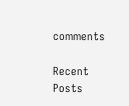comments

Recent Posts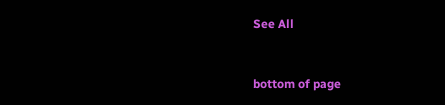See All


bottom of page